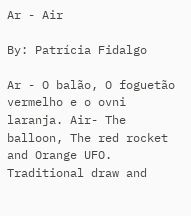Ar - Air

By: Patrícia Fidalgo

Ar - O balão, O foguetão vermelho e o ovni laranja. Air- The balloon, The red rocket and Orange UFO. Traditional draw and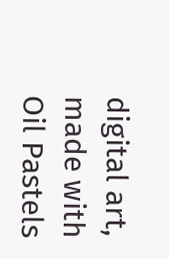digital art, made with Oil Pastels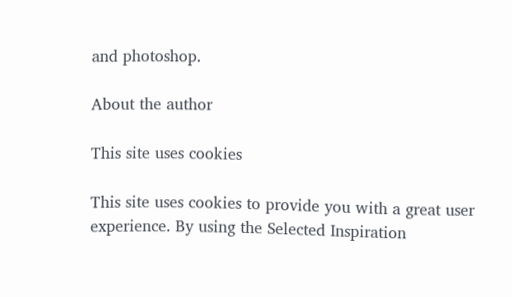and photoshop.

About the author

This site uses cookies

This site uses cookies to provide you with a great user experience. By using the Selected Inspiration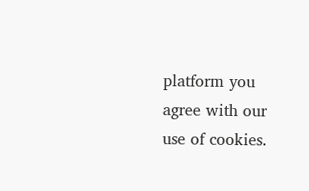platform you agree with our use of cookies.